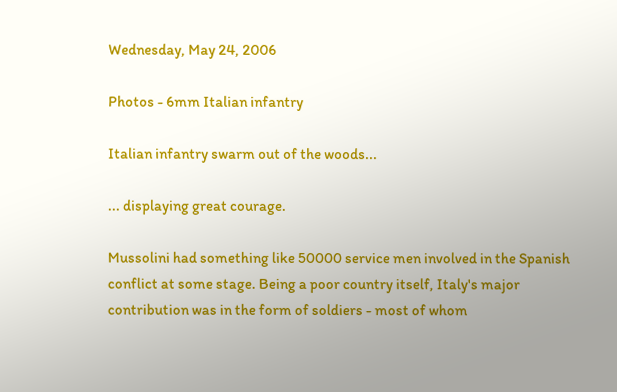Wednesday, May 24, 2006

Photos - 6mm Italian infantry

Italian infantry swarm out of the woods...

... displaying great courage.

Mussolini had something like 50000 service men involved in the Spanish conflict at some stage. Being a poor country itself, Italy's major contribution was in the form of soldiers - most of whom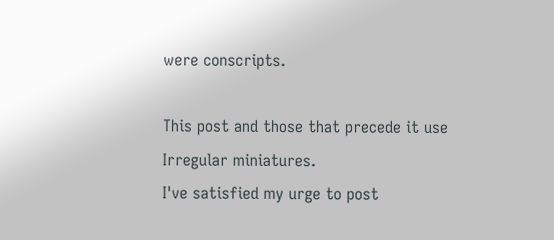were conscripts.

This post and those that precede it use Irregular miniatures.
I've satisfied my urge to post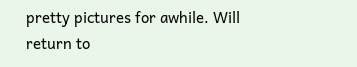pretty pictures for awhile. Will return to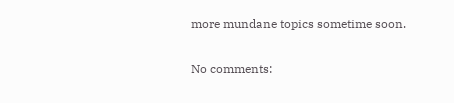more mundane topics sometime soon.

No comments: